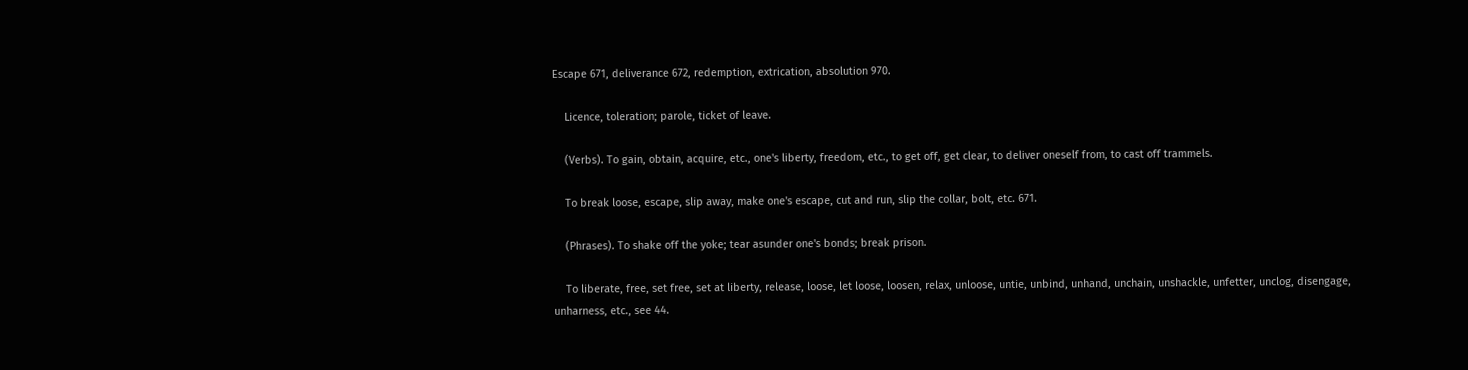Escape 671, deliverance 672, redemption, extrication, absolution 970.

    Licence, toleration; parole, ticket of leave.

    (Verbs). To gain, obtain, acquire, etc., one's liberty, freedom, etc., to get off, get clear, to deliver oneself from, to cast off trammels.

    To break loose, escape, slip away, make one's escape, cut and run, slip the collar, bolt, etc. 671.

    (Phrases). To shake off the yoke; tear asunder one's bonds; break prison.

    To liberate, free, set free, set at liberty, release, loose, let loose, loosen, relax, unloose, untie, unbind, unhand, unchain, unshackle, unfetter, unclog, disengage, unharness, etc., see 44.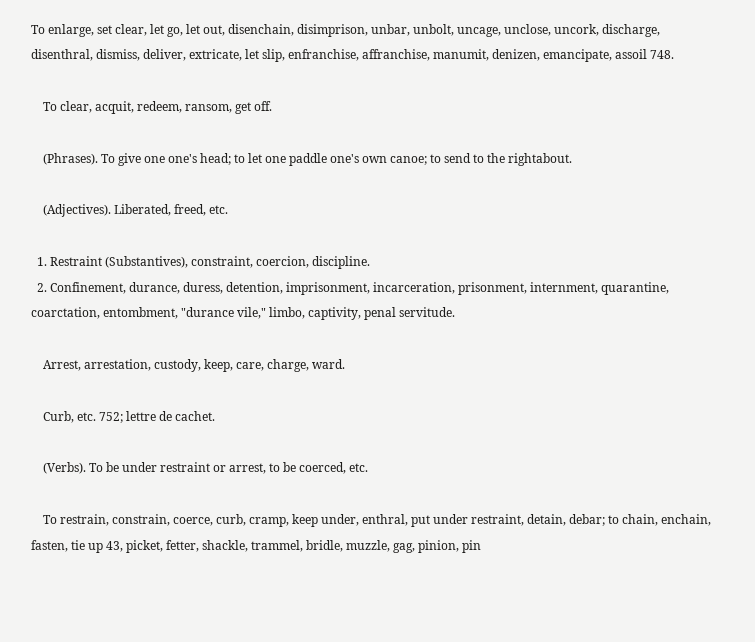To enlarge, set clear, let go, let out, disenchain, disimprison, unbar, unbolt, uncage, unclose, uncork, discharge, disenthral, dismiss, deliver, extricate, let slip, enfranchise, affranchise, manumit, denizen, emancipate, assoil 748.

    To clear, acquit, redeem, ransom, get off.

    (Phrases). To give one one's head; to let one paddle one's own canoe; to send to the rightabout.

    (Adjectives). Liberated, freed, etc.

  1. Restraint (Substantives), constraint, coercion, discipline.
  2. Confinement, durance, duress, detention, imprisonment, incarceration, prisonment, internment, quarantine, coarctation, entombment, "durance vile," limbo, captivity, penal servitude.

    Arrest, arrestation, custody, keep, care, charge, ward.

    Curb, etc. 752; lettre de cachet.

    (Verbs). To be under restraint or arrest, to be coerced, etc.

    To restrain, constrain, coerce, curb, cramp, keep under, enthral, put under restraint, detain, debar; to chain, enchain, fasten, tie up 43, picket, fetter, shackle, trammel, bridle, muzzle, gag, pinion, pin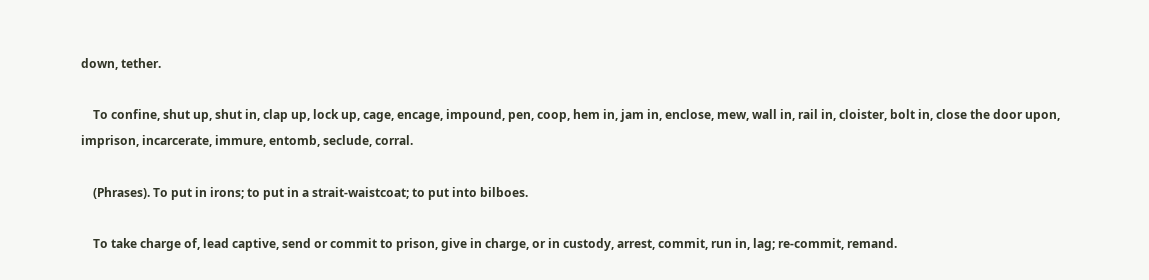down, tether.

    To confine, shut up, shut in, clap up, lock up, cage, encage, impound, pen, coop, hem in, jam in, enclose, mew, wall in, rail in, cloister, bolt in, close the door upon, imprison, incarcerate, immure, entomb, seclude, corral.

    (Phrases). To put in irons; to put in a strait-waistcoat; to put into bilboes.

    To take charge of, lead captive, send or commit to prison, give in charge, or in custody, arrest, commit, run in, lag; re-commit, remand.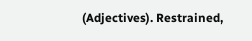(Adjectives). Restrained,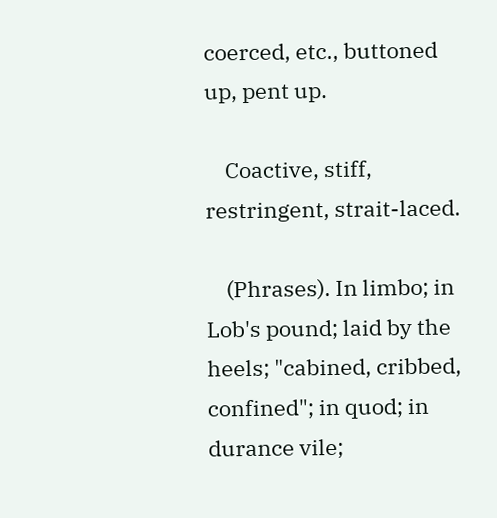coerced, etc., buttoned up, pent up.

    Coactive, stiff, restringent, strait-laced.

    (Phrases). In limbo; in Lob's pound; laid by the heels; "cabined, cribbed, confined"; in quod; in durance vile;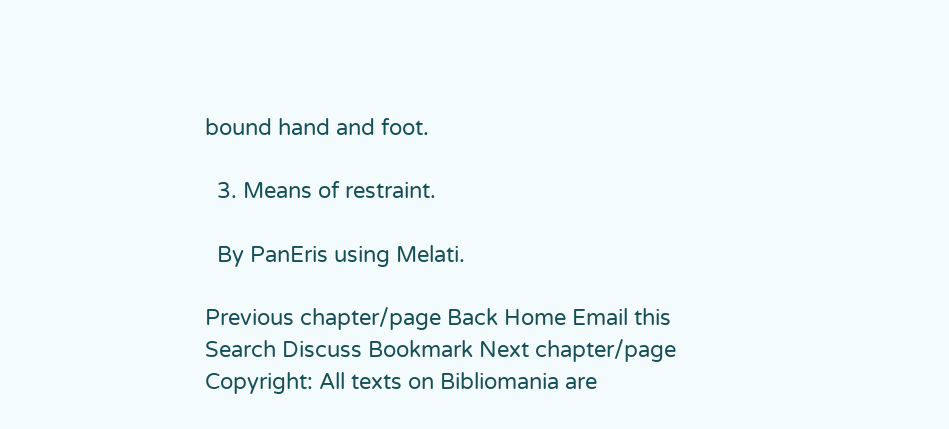bound hand and foot.

  3. Means of restraint.

  By PanEris using Melati.

Previous chapter/page Back Home Email this Search Discuss Bookmark Next chapter/page
Copyright: All texts on Bibliomania are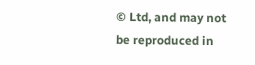© Ltd, and may not be reproduced in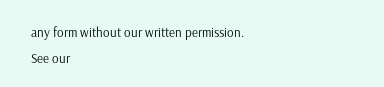any form without our written permission.
See our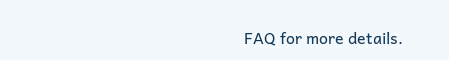FAQ for more details.